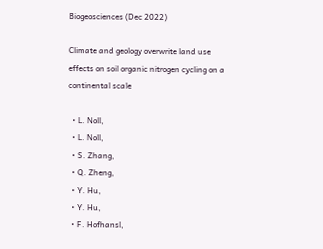Biogeosciences (Dec 2022)

Climate and geology overwrite land use effects on soil organic nitrogen cycling on a continental scale

  • L. Noll,
  • L. Noll,
  • S. Zhang,
  • Q. Zheng,
  • Y. Hu,
  • Y. Hu,
  • F. Hofhansl,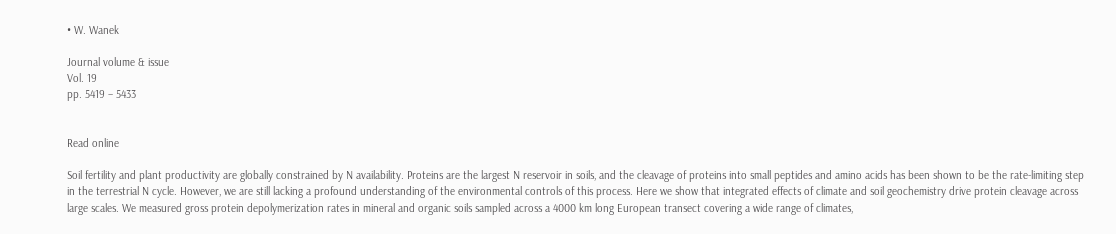• W. Wanek

Journal volume & issue
Vol. 19
pp. 5419 – 5433


Read online

Soil fertility and plant productivity are globally constrained by N availability. Proteins are the largest N reservoir in soils, and the cleavage of proteins into small peptides and amino acids has been shown to be the rate-limiting step in the terrestrial N cycle. However, we are still lacking a profound understanding of the environmental controls of this process. Here we show that integrated effects of climate and soil geochemistry drive protein cleavage across large scales. We measured gross protein depolymerization rates in mineral and organic soils sampled across a 4000 km long European transect covering a wide range of climates,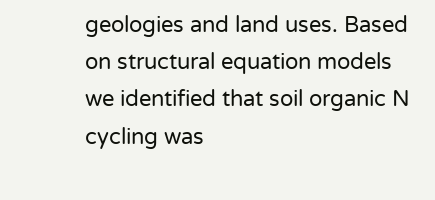geologies and land uses. Based on structural equation models we identified that soil organic N cycling was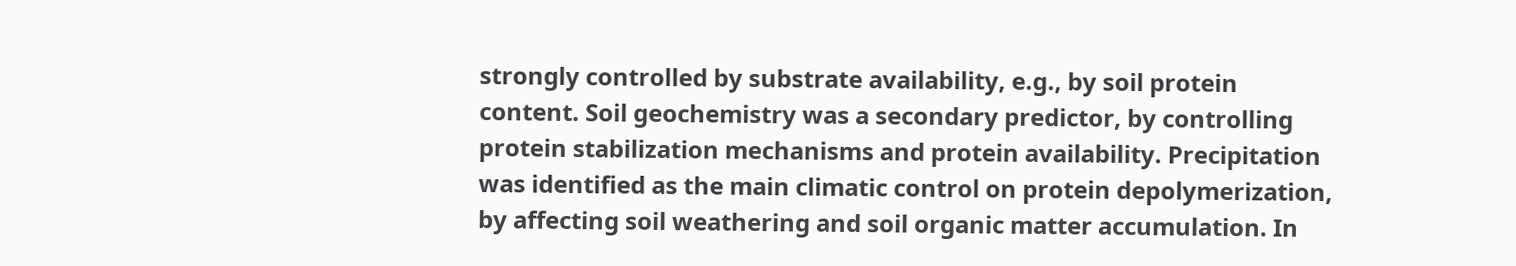strongly controlled by substrate availability, e.g., by soil protein content. Soil geochemistry was a secondary predictor, by controlling protein stabilization mechanisms and protein availability. Precipitation was identified as the main climatic control on protein depolymerization, by affecting soil weathering and soil organic matter accumulation. In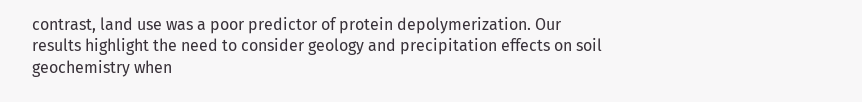contrast, land use was a poor predictor of protein depolymerization. Our results highlight the need to consider geology and precipitation effects on soil geochemistry when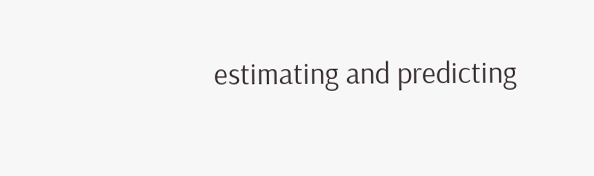estimating and predicting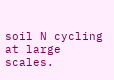soil N cycling at large scales.